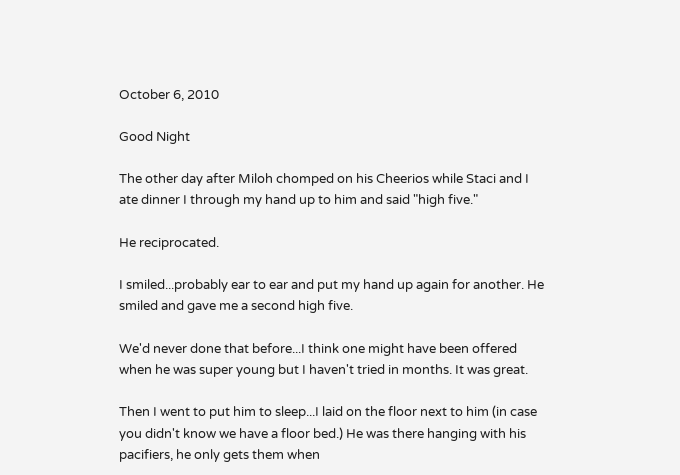October 6, 2010

Good Night

The other day after Miloh chomped on his Cheerios while Staci and I ate dinner I through my hand up to him and said "high five."

He reciprocated.

I smiled...probably ear to ear and put my hand up again for another. He smiled and gave me a second high five.

We'd never done that before...I think one might have been offered when he was super young but I haven't tried in months. It was great.

Then I went to put him to sleep...I laid on the floor next to him (in case you didn't know we have a floor bed.) He was there hanging with his pacifiers, he only gets them when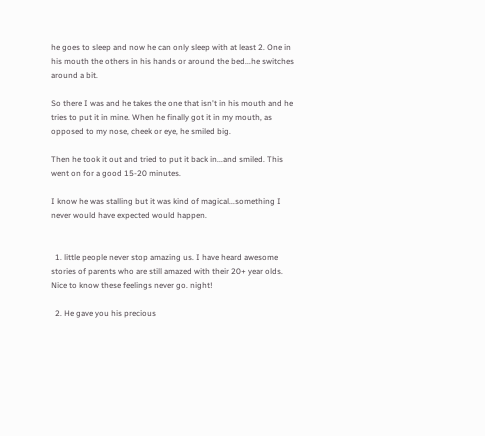he goes to sleep and now he can only sleep with at least 2. One in his mouth the others in his hands or around the bed...he switches around a bit.

So there I was and he takes the one that isn't in his mouth and he tries to put it in mine. When he finally got it in my mouth, as opposed to my nose, cheek or eye, he smiled big.

Then he took it out and tried to put it back in...and smiled. This went on for a good 15-20 minutes.

I know he was stalling but it was kind of magical...something I never would have expected would happen.


  1. little people never stop amazing us. I have heard awesome stories of parents who are still amazed with their 20+ year olds. Nice to know these feelings never go. night!

  2. He gave you his precious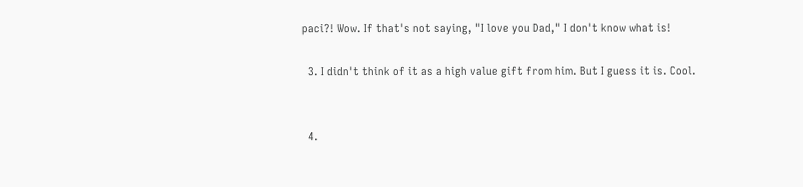paci?! Wow. If that's not saying, "I love you Dad," I don't know what is!

  3. I didn't think of it as a high value gift from him. But I guess it is. Cool.


  4.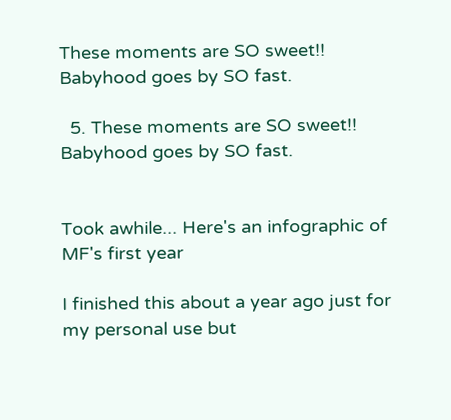These moments are SO sweet!! Babyhood goes by SO fast.

  5. These moments are SO sweet!! Babyhood goes by SO fast.


Took awhile... Here's an infographic of MF's first year

I finished this about a year ago just for my personal use but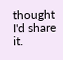thought I'd share it.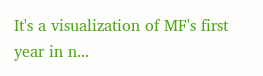It's a visualization of MF's first year in n...